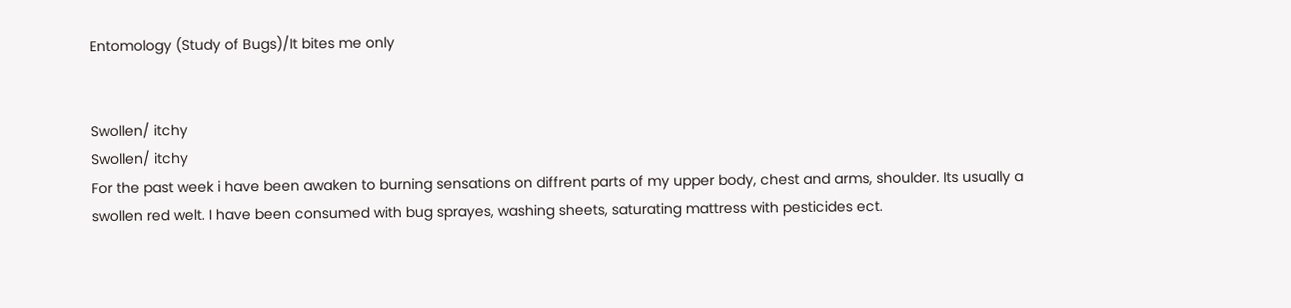Entomology (Study of Bugs)/It bites me only


Swollen/ itchy
Swollen/ itchy
For the past week i have been awaken to burning sensations on diffrent parts of my upper body, chest and arms, shoulder. Its usually a swollen red welt. I have been consumed with bug sprayes, washing sheets, saturating mattress with pesticides ect.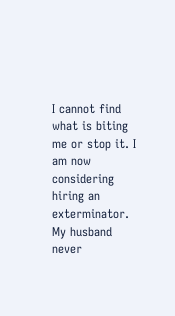I cannot find what is biting me or stop it. I am now considering hiring an exterminator. My husband never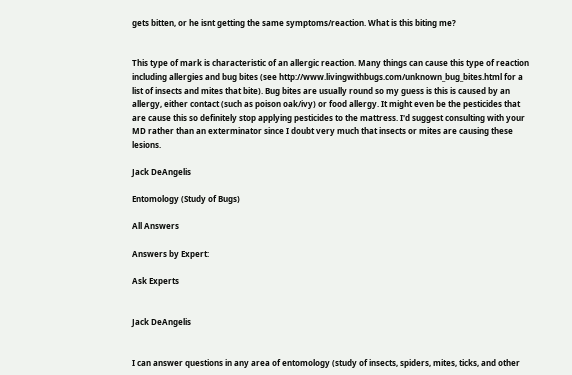gets bitten, or he isnt getting the same symptoms/reaction. What is this biting me?


This type of mark is characteristic of an allergic reaction. Many things can cause this type of reaction including allergies and bug bites (see http://www.livingwithbugs.com/unknown_bug_bites.html for a list of insects and mites that bite). Bug bites are usually round so my guess is this is caused by an allergy, either contact (such as poison oak/ivy) or food allergy. It might even be the pesticides that are cause this so definitely stop applying pesticides to the mattress. I'd suggest consulting with your MD rather than an exterminator since I doubt very much that insects or mites are causing these lesions.

Jack DeAngelis

Entomology (Study of Bugs)

All Answers

Answers by Expert:

Ask Experts


Jack DeAngelis


I can answer questions in any area of entomology (study of insects, spiders, mites, ticks, and other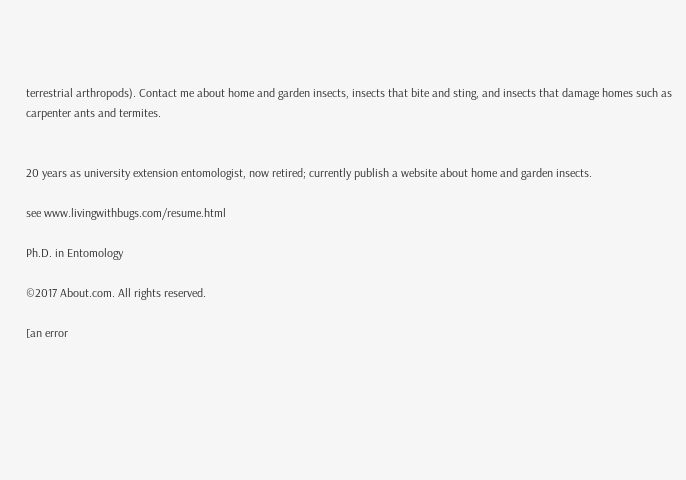terrestrial arthropods). Contact me about home and garden insects, insects that bite and sting, and insects that damage homes such as carpenter ants and termites.


20 years as university extension entomologist, now retired; currently publish a website about home and garden insects.

see www.livingwithbugs.com/resume.html

Ph.D. in Entomology

©2017 About.com. All rights reserved.

[an error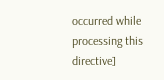occurred while processing this directive]